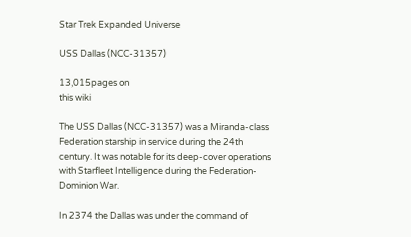Star Trek Expanded Universe

USS Dallas (NCC-31357)

13,015pages on
this wiki

The USS Dallas (NCC-31357) was a Miranda-class Federation starship in service during the 24th century. It was notable for its deep-cover operations with Starfleet Intelligence during the Federation-Dominion War.

In 2374 the Dallas was under the command of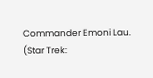Commander Emoni Lau. (Star Trek: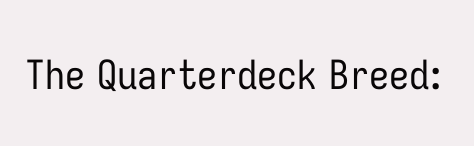The Quarterdeck Breed: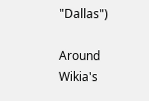"Dallas")

Around Wikia's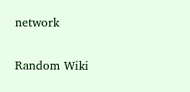network

Random Wiki